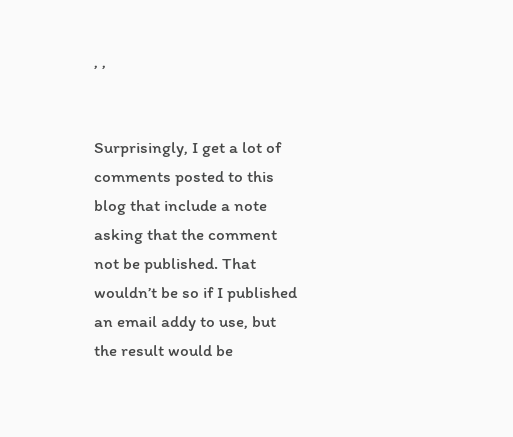, ,


Surprisingly, I get a lot of comments posted to this blog that include a note asking that the comment not be published. That wouldn’t be so if I published an email addy to use, but the result would be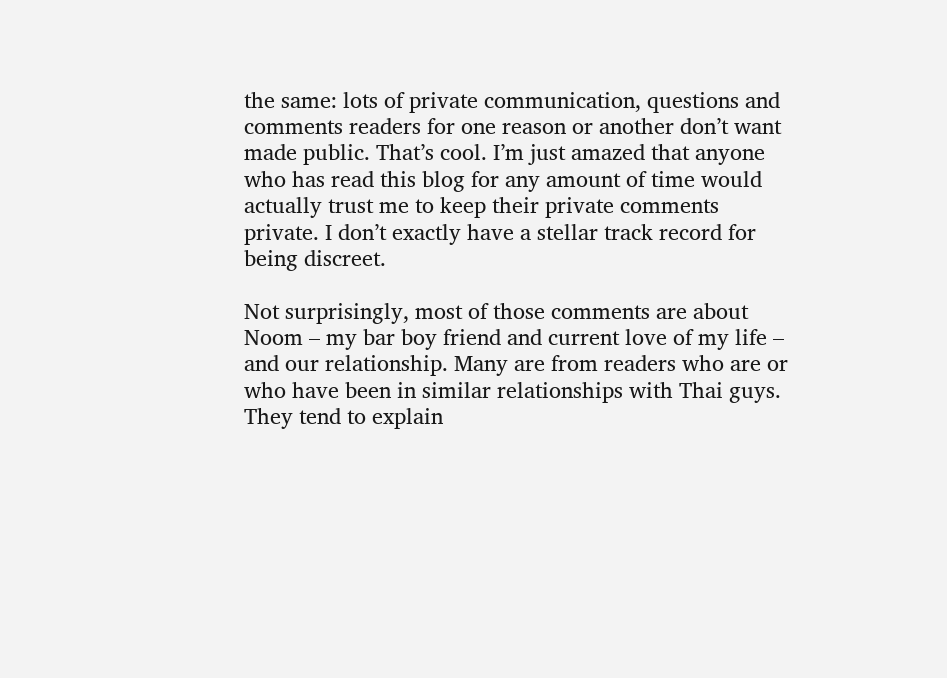the same: lots of private communication, questions and comments readers for one reason or another don’t want made public. That’s cool. I’m just amazed that anyone who has read this blog for any amount of time would actually trust me to keep their private comments private. I don’t exactly have a stellar track record for being discreet.

Not surprisingly, most of those comments are about Noom – my bar boy friend and current love of my life – and our relationship. Many are from readers who are or who have been in similar relationships with Thai guys. They tend to explain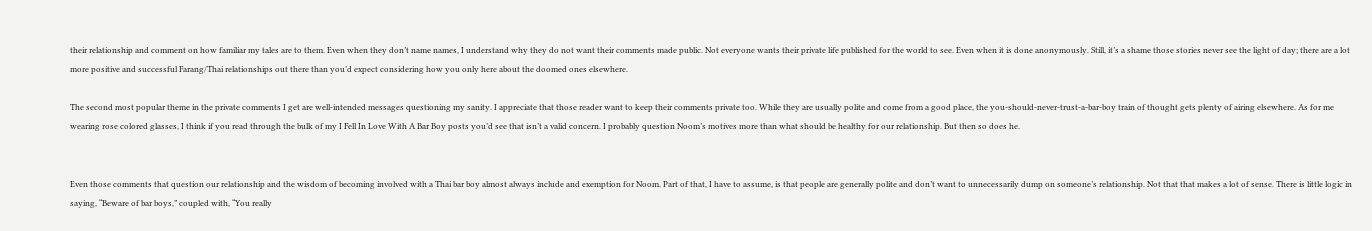their relationship and comment on how familiar my tales are to them. Even when they don’t name names, I understand why they do not want their comments made public. Not everyone wants their private life published for the world to see. Even when it is done anonymously. Still, it’s a shame those stories never see the light of day; there are a lot more positive and successful Farang/Thai relationships out there than you’d expect considering how you only here about the doomed ones elsewhere.

The second most popular theme in the private comments I get are well-intended messages questioning my sanity. I appreciate that those reader want to keep their comments private too. While they are usually polite and come from a good place, the you-should-never-trust-a-bar-boy train of thought gets plenty of airing elsewhere. As for me wearing rose colored glasses, I think if you read through the bulk of my I Fell In Love With A Bar Boy posts you’d see that isn’t a valid concern. I probably question Noom’s motives more than what should be healthy for our relationship. But then so does he.


Even those comments that question our relationship and the wisdom of becoming involved with a Thai bar boy almost always include and exemption for Noom. Part of that, I have to assume, is that people are generally polite and don’t want to unnecessarily dump on someone’s relationship. Not that that makes a lot of sense. There is little logic in saying, “Beware of bar boys,” coupled with, “You really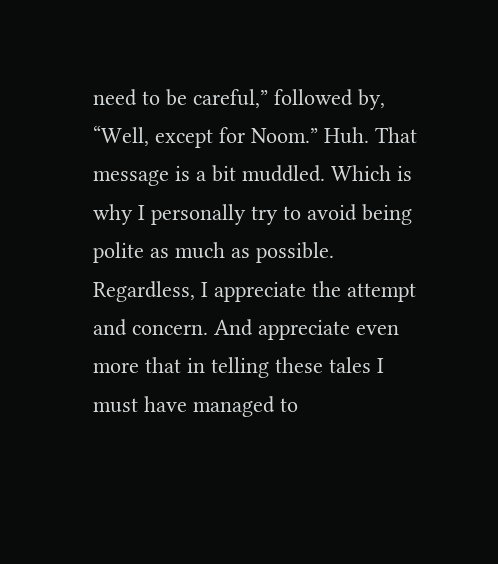need to be careful,” followed by, “Well, except for Noom.” Huh. That message is a bit muddled. Which is why I personally try to avoid being polite as much as possible. Regardless, I appreciate the attempt and concern. And appreciate even more that in telling these tales I must have managed to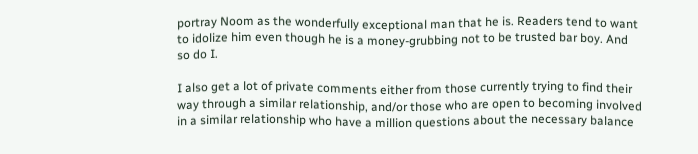portray Noom as the wonderfully exceptional man that he is. Readers tend to want to idolize him even though he is a money-grubbing not to be trusted bar boy. And so do I.

I also get a lot of private comments either from those currently trying to find their way through a similar relationship, and/or those who are open to becoming involved in a similar relationship who have a million questions about the necessary balance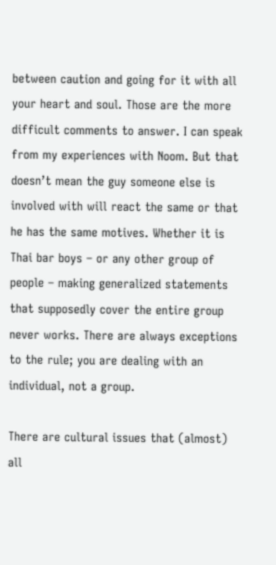between caution and going for it with all your heart and soul. Those are the more difficult comments to answer. I can speak from my experiences with Noom. But that doesn’t mean the guy someone else is involved with will react the same or that he has the same motives. Whether it is Thai bar boys – or any other group of people – making generalized statements that supposedly cover the entire group never works. There are always exceptions to the rule; you are dealing with an individual, not a group.

There are cultural issues that (almost) all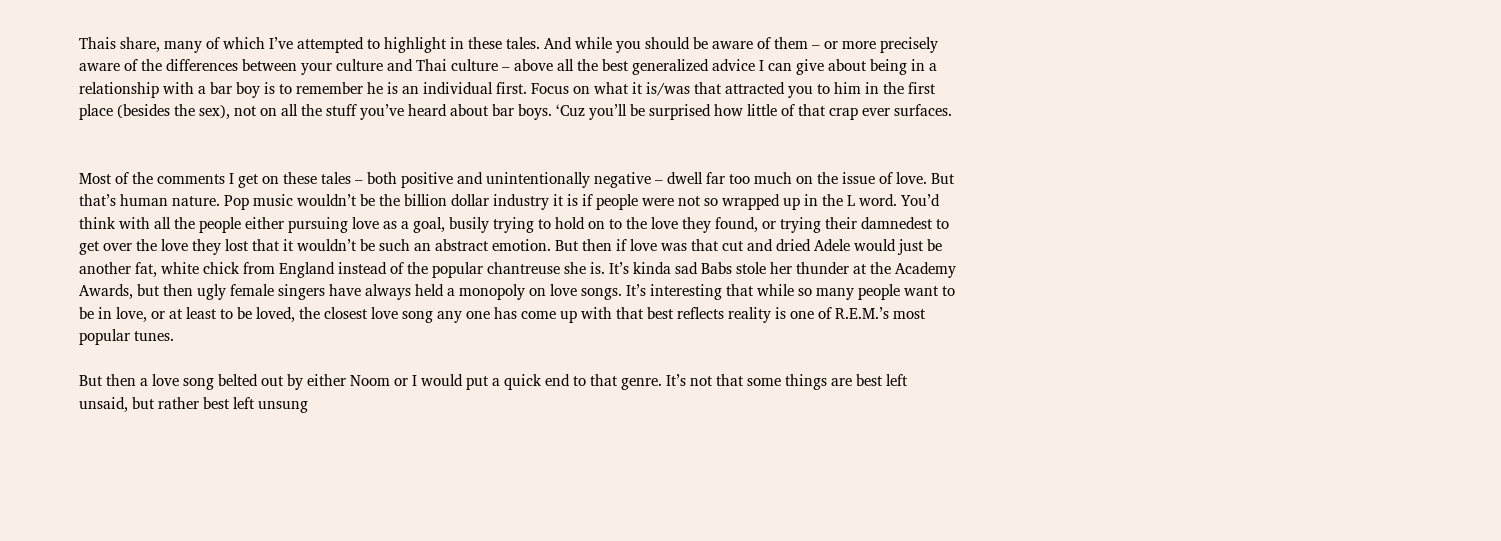Thais share, many of which I’ve attempted to highlight in these tales. And while you should be aware of them – or more precisely aware of the differences between your culture and Thai culture – above all the best generalized advice I can give about being in a relationship with a bar boy is to remember he is an individual first. Focus on what it is/was that attracted you to him in the first place (besides the sex), not on all the stuff you’ve heard about bar boys. ‘Cuz you’ll be surprised how little of that crap ever surfaces.


Most of the comments I get on these tales – both positive and unintentionally negative – dwell far too much on the issue of love. But that’s human nature. Pop music wouldn’t be the billion dollar industry it is if people were not so wrapped up in the L word. You’d think with all the people either pursuing love as a goal, busily trying to hold on to the love they found, or trying their damnedest to get over the love they lost that it wouldn’t be such an abstract emotion. But then if love was that cut and dried Adele would just be another fat, white chick from England instead of the popular chantreuse she is. It’s kinda sad Babs stole her thunder at the Academy Awards, but then ugly female singers have always held a monopoly on love songs. It’s interesting that while so many people want to be in love, or at least to be loved, the closest love song any one has come up with that best reflects reality is one of R.E.M.’s most popular tunes.

But then a love song belted out by either Noom or I would put a quick end to that genre. It’s not that some things are best left unsaid, but rather best left unsung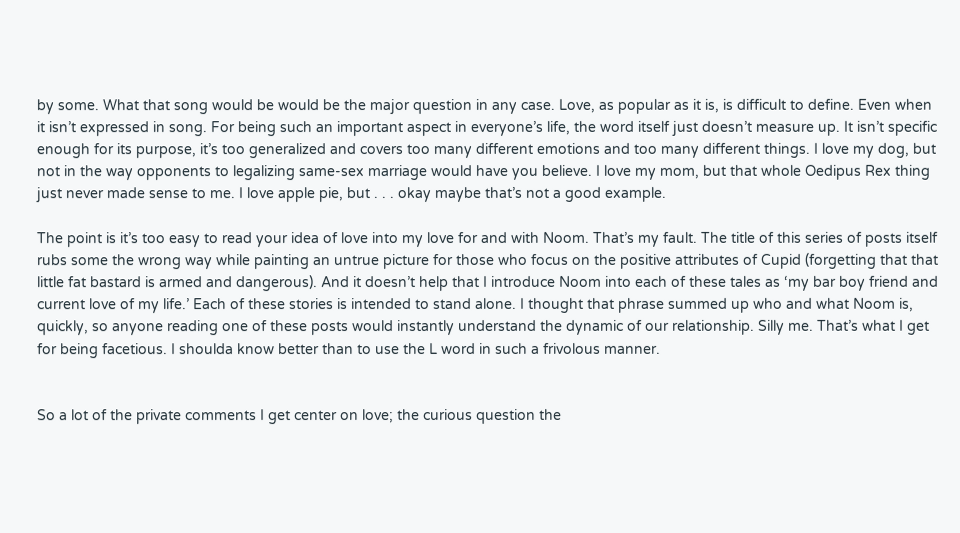by some. What that song would be would be the major question in any case. Love, as popular as it is, is difficult to define. Even when it isn’t expressed in song. For being such an important aspect in everyone’s life, the word itself just doesn’t measure up. It isn’t specific enough for its purpose, it’s too generalized and covers too many different emotions and too many different things. I love my dog, but not in the way opponents to legalizing same-sex marriage would have you believe. I love my mom, but that whole Oedipus Rex thing just never made sense to me. I love apple pie, but . . . okay maybe that’s not a good example.

The point is it’s too easy to read your idea of love into my love for and with Noom. That’s my fault. The title of this series of posts itself rubs some the wrong way while painting an untrue picture for those who focus on the positive attributes of Cupid (forgetting that that little fat bastard is armed and dangerous). And it doesn’t help that I introduce Noom into each of these tales as ‘my bar boy friend and current love of my life.’ Each of these stories is intended to stand alone. I thought that phrase summed up who and what Noom is, quickly, so anyone reading one of these posts would instantly understand the dynamic of our relationship. Silly me. That’s what I get for being facetious. I shoulda know better than to use the L word in such a frivolous manner.


So a lot of the private comments I get center on love; the curious question the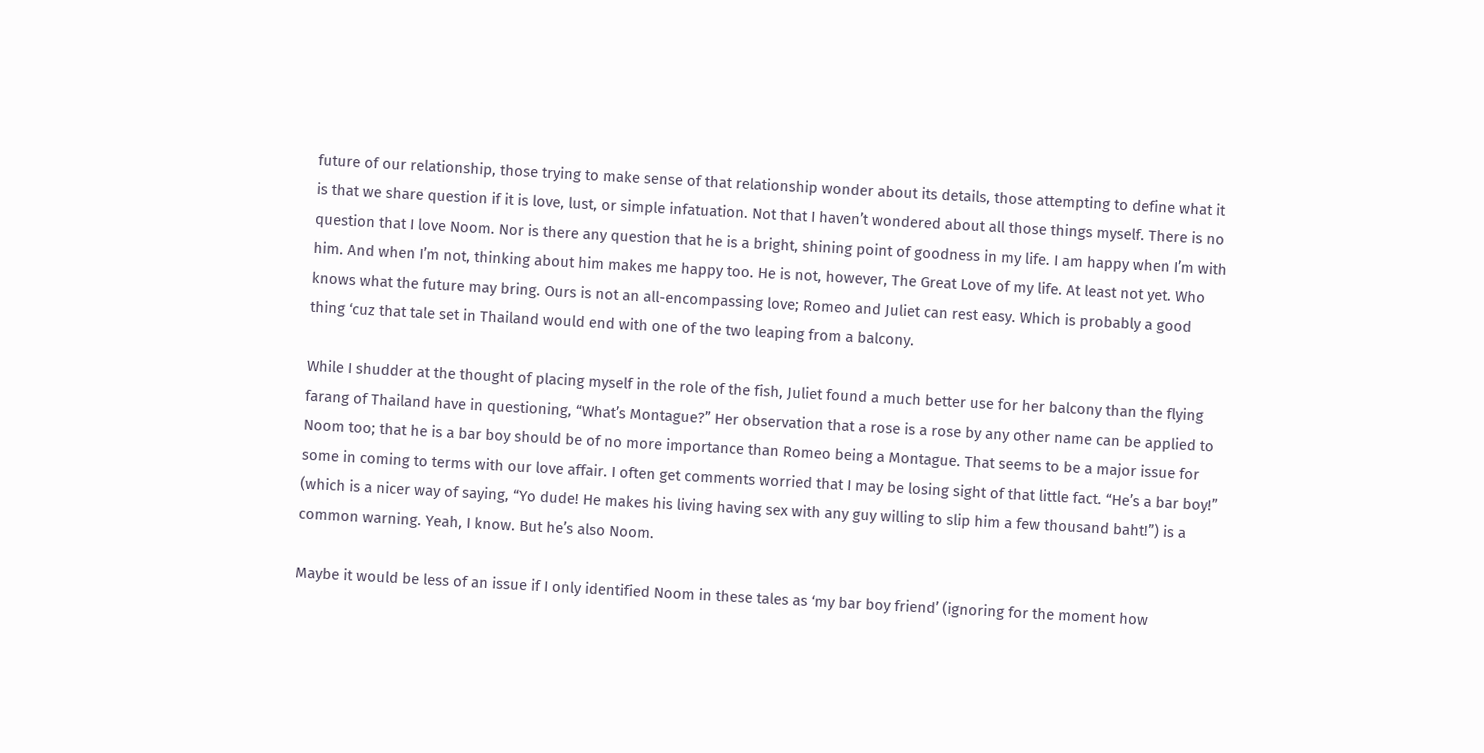future of our relationship, those trying to make sense of that relationship wonder about its details, those attempting to define what it is that we share question if it is love, lust, or simple infatuation. Not that I haven’t wondered about all those things myself. There is no question that I love Noom. Nor is there any question that he is a bright, shining point of goodness in my life. I am happy when I’m with him. And when I’m not, thinking about him makes me happy too. He is not, however, The Great Love of my life. At least not yet. Who knows what the future may bring. Ours is not an all-encompassing love; Romeo and Juliet can rest easy. Which is probably a good thing ‘cuz that tale set in Thailand would end with one of the two leaping from a balcony.

While I shudder at the thought of placing myself in the role of the fish, Juliet found a much better use for her balcony than the flying farang of Thailand have in questioning, “What’s Montague?” Her observation that a rose is a rose by any other name can be applied to Noom too; that he is a bar boy should be of no more importance than Romeo being a Montague. That seems to be a major issue for some in coming to terms with our love affair. I often get comments worried that I may be losing sight of that little fact. “He’s a bar boy!” (which is a nicer way of saying, “Yo dude! He makes his living having sex with any guy willing to slip him a few thousand baht!”) is a common warning. Yeah, I know. But he’s also Noom.

Maybe it would be less of an issue if I only identified Noom in these tales as ‘my bar boy friend’ (ignoring for the moment how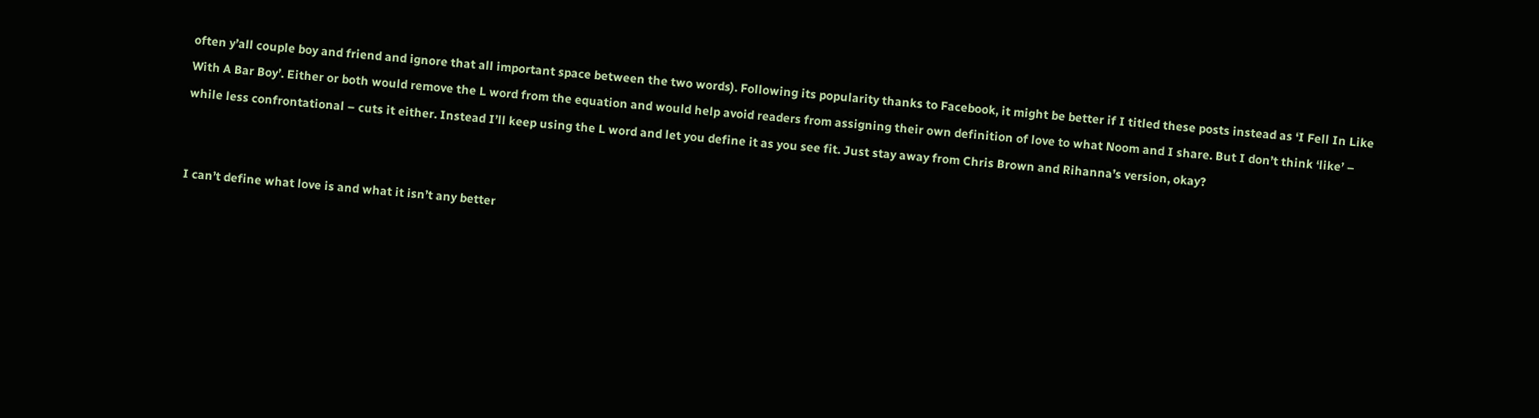often y’all couple boy and friend and ignore that all important space between the two words). Following its popularity thanks to Facebook, it might be better if I titled these posts instead as ‘I Fell In Like With A Bar Boy’. Either or both would remove the L word from the equation and would help avoid readers from assigning their own definition of love to what Noom and I share. But I don’t think ‘like’ – while less confrontational – cuts it either. Instead I’ll keep using the L word and let you define it as you see fit. Just stay away from Chris Brown and Rihanna’s version, okay?


I can’t define what love is and what it isn’t any better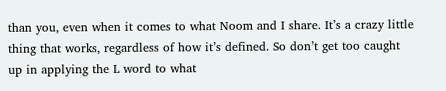than you, even when it comes to what Noom and I share. It’s a crazy little thing that works, regardless of how it’s defined. So don’t get too caught up in applying the L word to what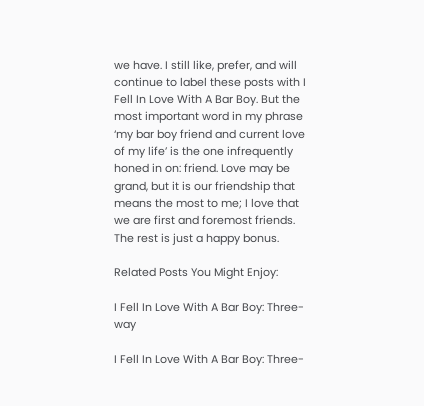we have. I still like, prefer, and will continue to label these posts with I Fell In Love With A Bar Boy. But the most important word in my phrase ‘my bar boy friend and current love of my life’ is the one infrequently honed in on: friend. Love may be grand, but it is our friendship that means the most to me; I love that we are first and foremost friends. The rest is just a happy bonus.

Related Posts You Might Enjoy:

I Fell In Love With A Bar Boy: Three-way

I Fell In Love With A Bar Boy: Three-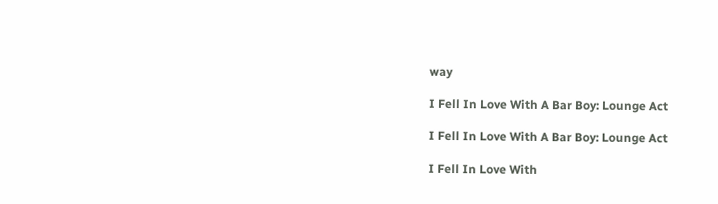way

I Fell In Love With A Bar Boy: Lounge Act

I Fell In Love With A Bar Boy: Lounge Act

I Fell In Love With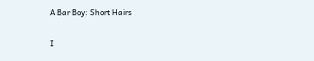A Bar Boy: Short Hairs

I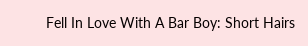Fell In Love With A Bar Boy: Short Hairs